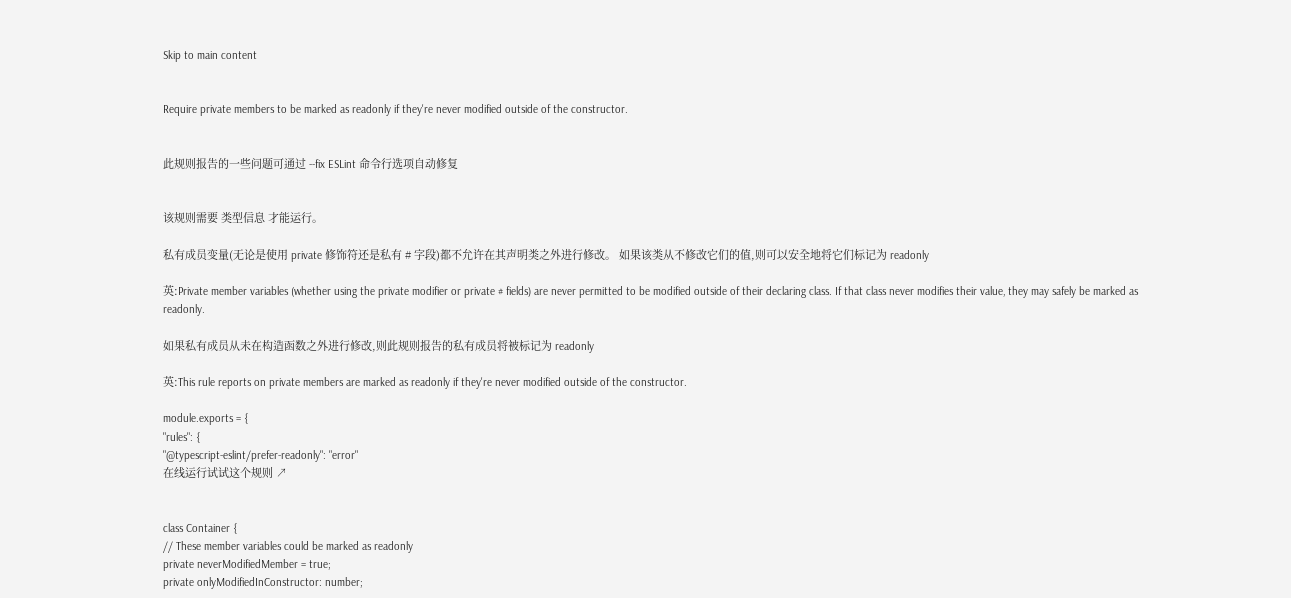Skip to main content


Require private members to be marked as readonly if they're never modified outside of the constructor.


此规则报告的一些问题可通过 --fix ESLint 命令行选项自动修复


该规则需要 类型信息 才能运行。

私有成员变量(无论是使用 private 修饰符还是私有 # 字段)都不允许在其声明类之外进行修改。 如果该类从不修改它们的值,则可以安全地将它们标记为 readonly

英:Private member variables (whether using the private modifier or private # fields) are never permitted to be modified outside of their declaring class. If that class never modifies their value, they may safely be marked as readonly.

如果私有成员从未在构造函数之外进行修改,则此规则报告的私有成员将被标记为 readonly

英:This rule reports on private members are marked as readonly if they're never modified outside of the constructor.

module.exports = {
"rules": {
"@typescript-eslint/prefer-readonly": "error"
在线运行试试这个规则 ↗


class Container {
// These member variables could be marked as readonly
private neverModifiedMember = true;
private onlyModifiedInConstructor: number;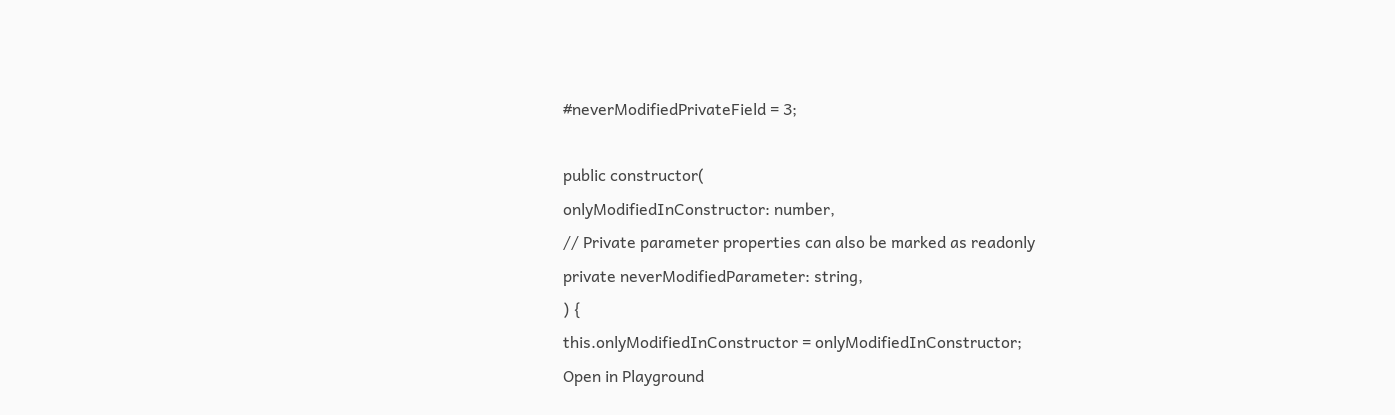#neverModifiedPrivateField = 3;

public constructor(
onlyModifiedInConstructor: number,
// Private parameter properties can also be marked as readonly
private neverModifiedParameter: string,
) {
this.onlyModifiedInConstructor = onlyModifiedInConstructor;
Open in Playground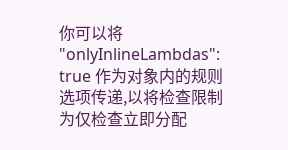你可以将 "onlyInlineLambdas": true 作为对象内的规则选项传递,以将检查限制为仅检查立即分配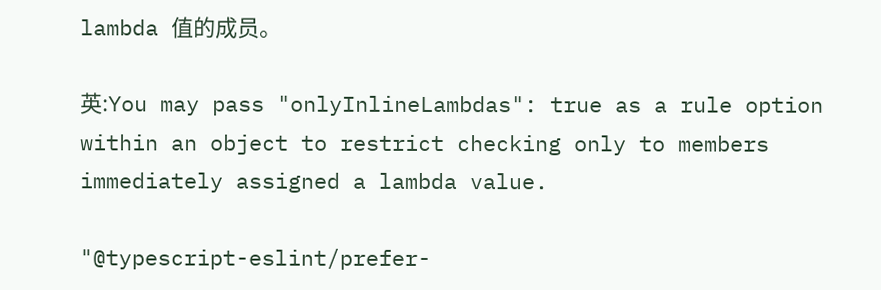lambda 值的成员。

英:You may pass "onlyInlineLambdas": true as a rule option within an object to restrict checking only to members immediately assigned a lambda value.

"@typescript-eslint/prefer-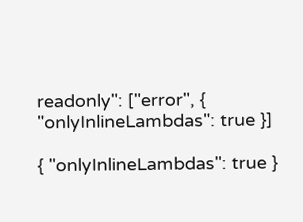readonly": ["error", { "onlyInlineLambdas": true }]

{ "onlyInlineLambdas": true }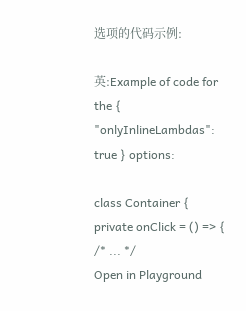选项的代码示例:

英:Example of code for the { "onlyInlineLambdas": true } options:

class Container {
private onClick = () => {
/* ... */
Open in Playground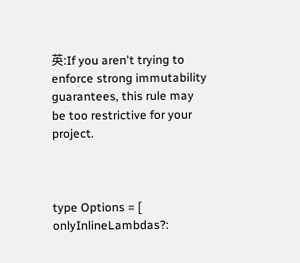英:If you aren't trying to enforce strong immutability guarantees, this rule may be too restrictive for your project.



type Options = [
onlyInlineLambdas?: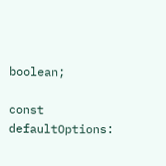boolean;

const defaultOptions: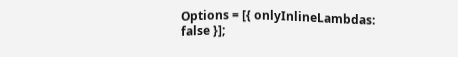Options = [{ onlyInlineLambdas: false }];